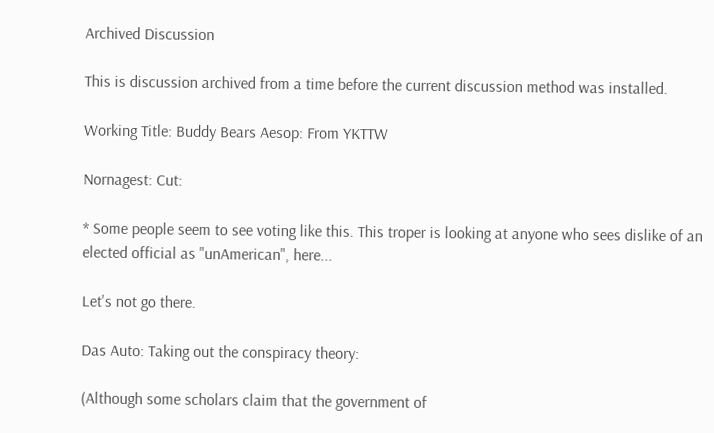Archived Discussion

This is discussion archived from a time before the current discussion method was installed.

Working Title: Buddy Bears Aesop: From YKTTW

Nornagest: Cut:

* Some people seem to see voting like this. This troper is looking at anyone who sees dislike of an elected official as "unAmerican", here...

Let's not go there.

Das Auto: Taking out the conspiracy theory:

(Although some scholars claim that the government of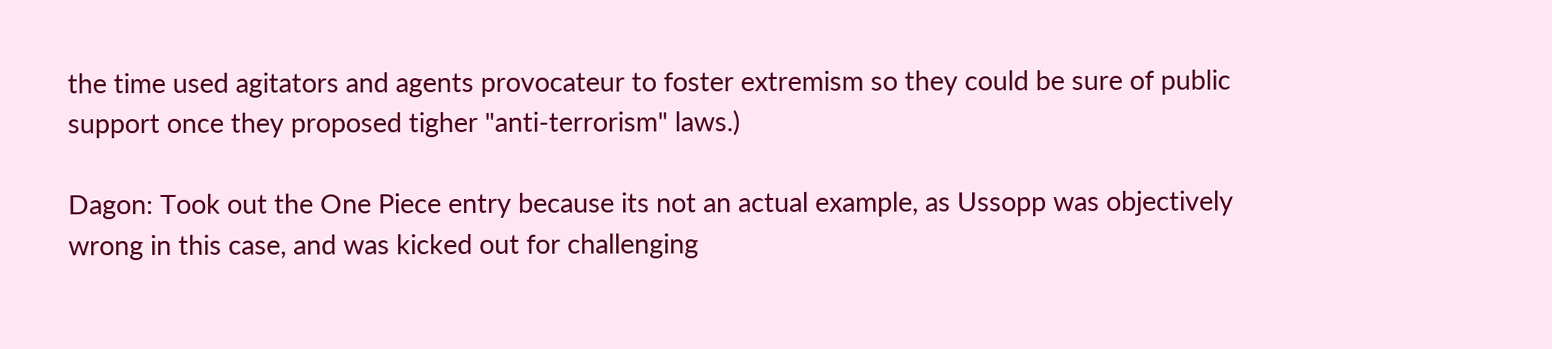the time used agitators and agents provocateur to foster extremism so they could be sure of public support once they proposed tigher "anti-terrorism" laws.)

Dagon: Took out the One Piece entry because its not an actual example, as Ussopp was objectively wrong in this case, and was kicked out for challenging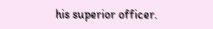his superior officer.